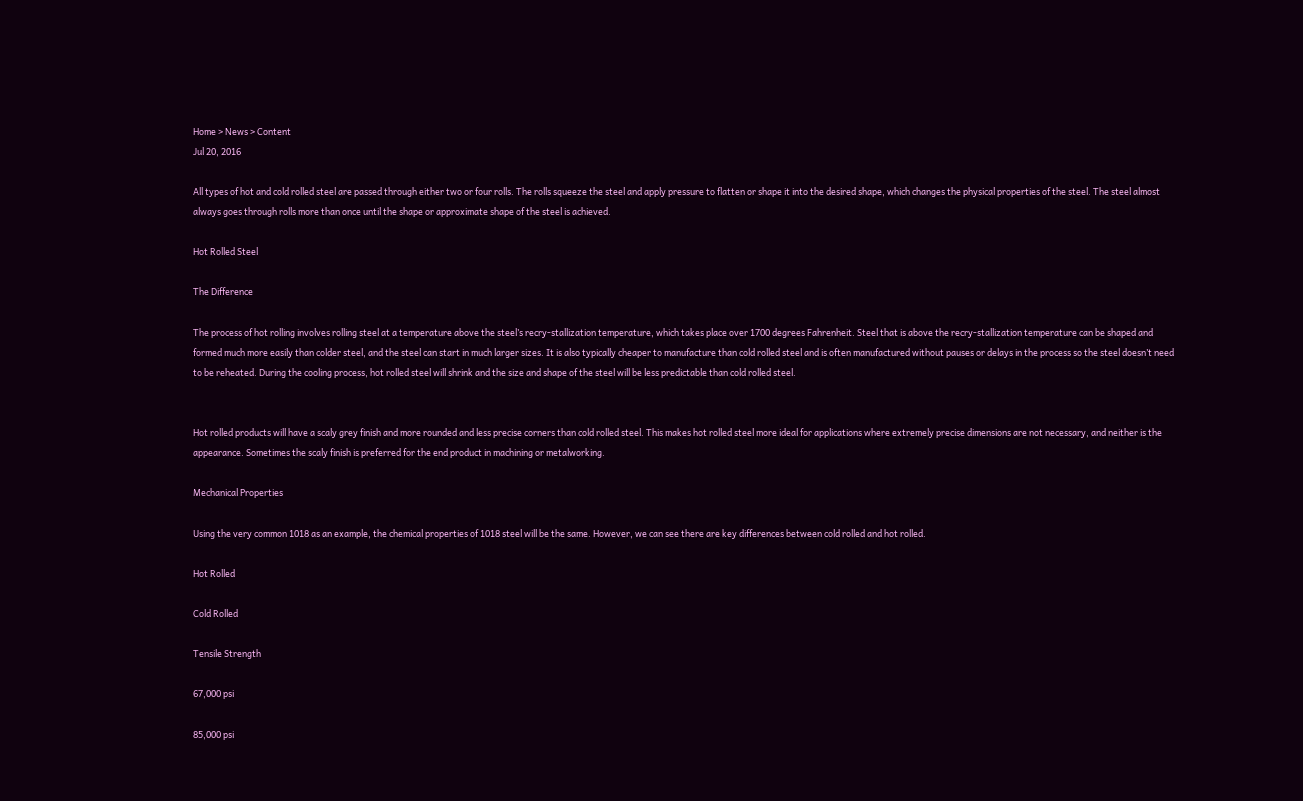Home > News > Content
Jul 20, 2016

All types of hot and cold rolled steel are passed through either two or four rolls. The rolls squeeze the steel and apply pressure to flatten or shape it into the desired shape, which changes the physical properties of the steel. The steel almost always goes through rolls more than once until the shape or approximate shape of the steel is achieved.

Hot Rolled Steel

The Difference

The process of hot rolling involves rolling steel at a temperature above the steel’s recry-stallization temperature, which takes place over 1700 degrees Fahrenheit. Steel that is above the recry-stallization temperature can be shaped and formed much more easily than colder steel, and the steel can start in much larger sizes. It is also typically cheaper to manufacture than cold rolled steel and is often manufactured without pauses or delays in the process so the steel doesn’t need to be reheated. During the cooling process, hot rolled steel will shrink and the size and shape of the steel will be less predictable than cold rolled steel.


Hot rolled products will have a scaly grey finish and more rounded and less precise corners than cold rolled steel. This makes hot rolled steel more ideal for applications where extremely precise dimensions are not necessary, and neither is the appearance. Sometimes the scaly finish is preferred for the end product in machining or metalworking.

Mechanical Properties

Using the very common 1018 as an example, the chemical properties of 1018 steel will be the same. However, we can see there are key differences between cold rolled and hot rolled.

Hot Rolled

Cold Rolled

Tensile Strength

67,000 psi

85,000 psi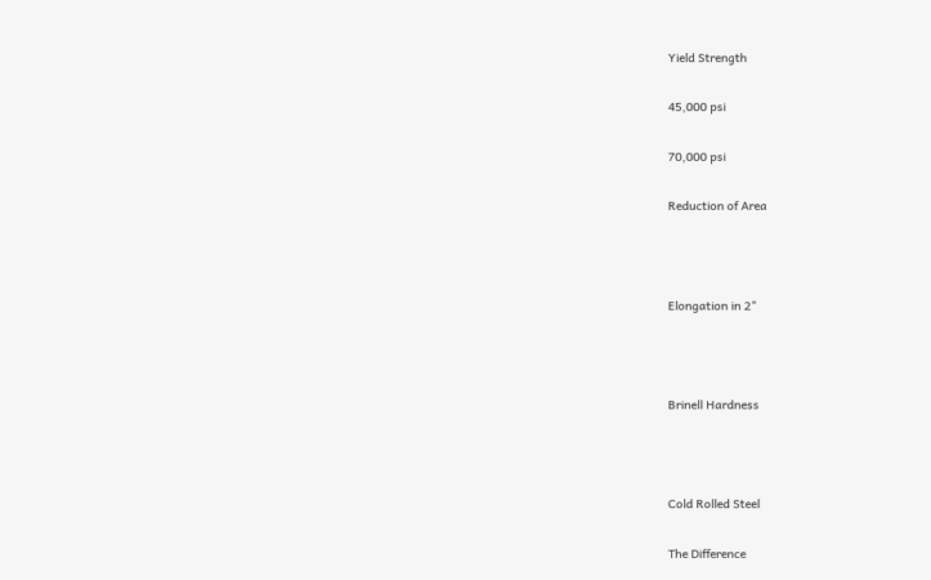Yield Strength

45,000 psi

70,000 psi

Reduction of Area



Elongation in 2"



Brinell Hardness



Cold Rolled Steel

The Difference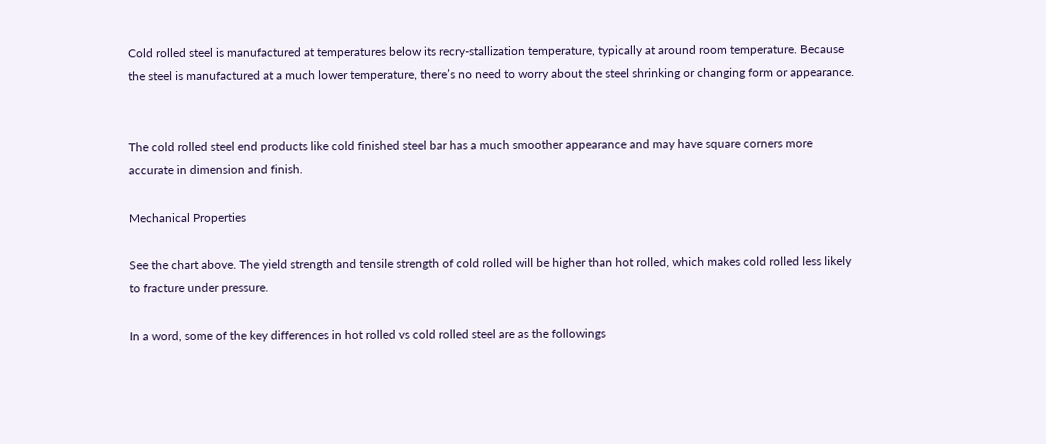Cold rolled steel is manufactured at temperatures below its recry-stallization temperature, typically at around room temperature. Because the steel is manufactured at a much lower temperature, there’s no need to worry about the steel shrinking or changing form or appearance.


The cold rolled steel end products like cold finished steel bar has a much smoother appearance and may have square corners more accurate in dimension and finish.

Mechanical Properties

See the chart above. The yield strength and tensile strength of cold rolled will be higher than hot rolled, which makes cold rolled less likely to fracture under pressure.

In a word, some of the key differences in hot rolled vs cold rolled steel are as the followings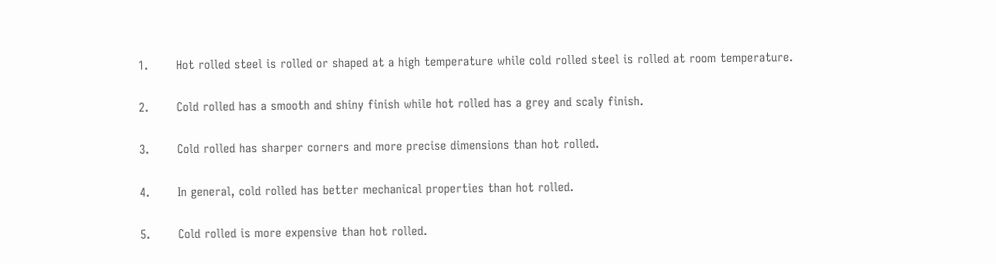1.       Hot rolled steel is rolled or shaped at a high temperature while cold rolled steel is rolled at room temperature.

2.       Cold rolled has a smooth and shiny finish while hot rolled has a grey and scaly finish.

3.       Cold rolled has sharper corners and more precise dimensions than hot rolled.

4.       In general, cold rolled has better mechanical properties than hot rolled.

5.       Cold rolled is more expensive than hot rolled.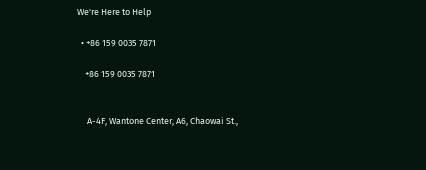We're Here to Help

  • +86 159 0035 7871

    +86 159 0035 7871


     A-4F, Wantone Center, A6, Chaowai St.,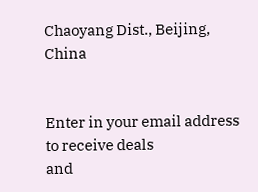Chaoyang Dist., Beijing, China


Enter in your email address to receive deals
and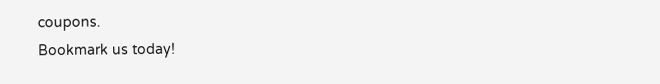coupons.
Bookmark us today!